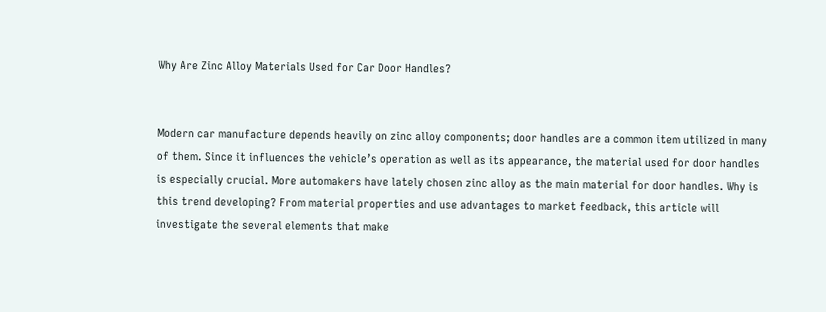Why Are Zinc Alloy Materials Used for Car Door Handles?


Modern car manufacture depends heavily on zinc alloy components; door handles are a common item utilized in many of them. Since it influences the vehicle’s operation as well as its appearance, the material used for door handles is especially crucial. More automakers have lately chosen zinc alloy as the main material for door handles. Why is this trend developing? From material properties and use advantages to market feedback, this article will investigate the several elements that make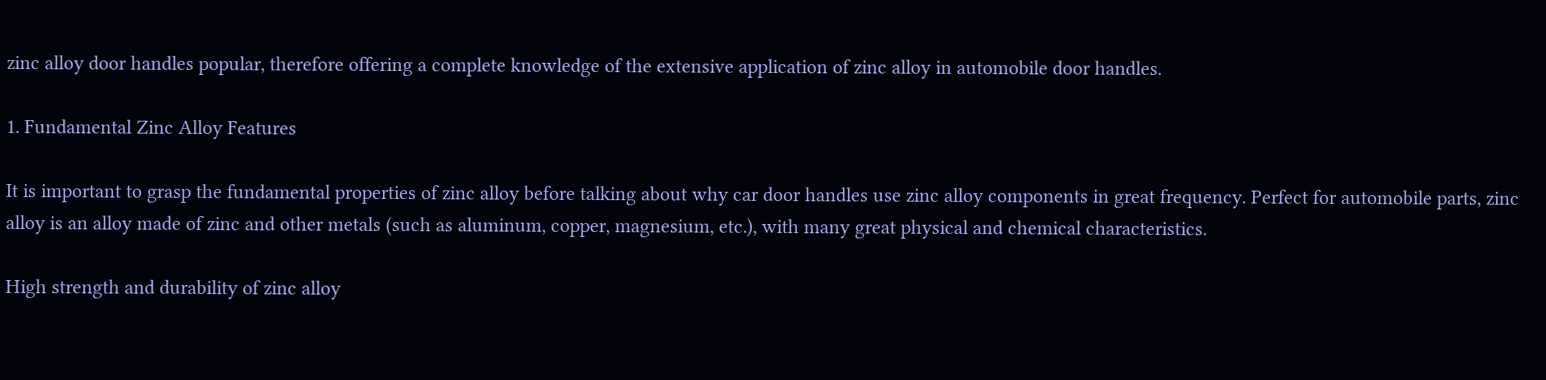zinc alloy door handles popular, therefore offering a complete knowledge of the extensive application of zinc alloy in automobile door handles.

1. Fundamental Zinc Alloy Features

It is important to grasp the fundamental properties of zinc alloy before talking about why car door handles use zinc alloy components in great frequency. Perfect for automobile parts, zinc alloy is an alloy made of zinc and other metals (such as aluminum, copper, magnesium, etc.), with many great physical and chemical characteristics.

High strength and durability of zinc alloy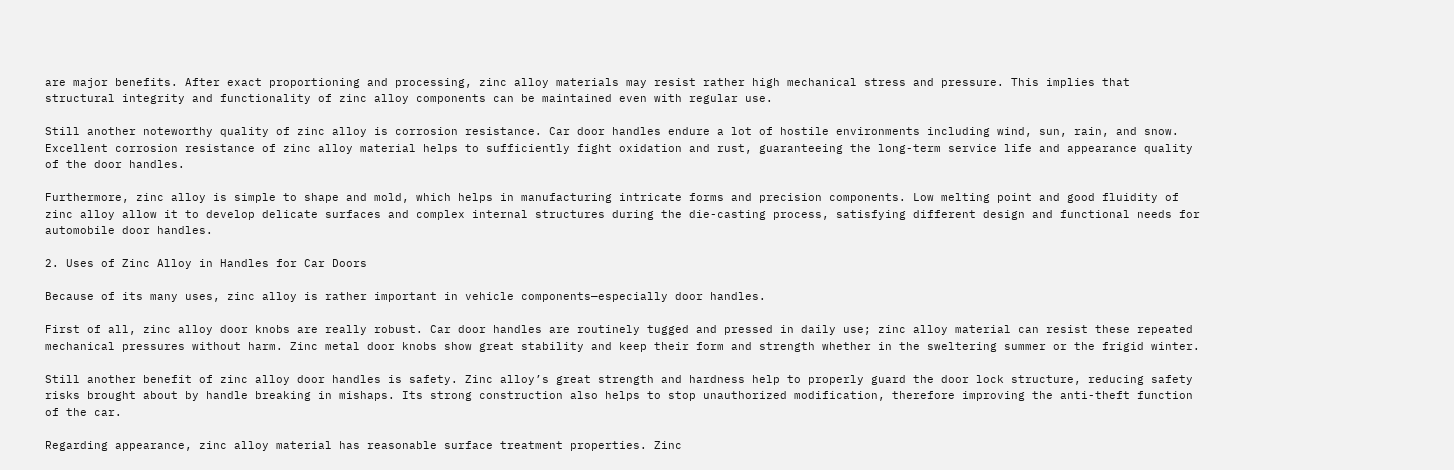are major benefits. After exact proportioning and processing, zinc alloy materials may resist rather high mechanical stress and pressure. This implies that structural integrity and functionality of zinc alloy components can be maintained even with regular use.

Still another noteworthy quality of zinc alloy is corrosion resistance. Car door handles endure a lot of hostile environments including wind, sun, rain, and snow. Excellent corrosion resistance of zinc alloy material helps to sufficiently fight oxidation and rust, guaranteeing the long-term service life and appearance quality of the door handles.

Furthermore, zinc alloy is simple to shape and mold, which helps in manufacturing intricate forms and precision components. Low melting point and good fluidity of zinc alloy allow it to develop delicate surfaces and complex internal structures during the die-casting process, satisfying different design and functional needs for automobile door handles.

2. Uses of Zinc Alloy in Handles for Car Doors

Because of its many uses, zinc alloy is rather important in vehicle components—especially door handles.

First of all, zinc alloy door knobs are really robust. Car door handles are routinely tugged and pressed in daily use; zinc alloy material can resist these repeated mechanical pressures without harm. Zinc metal door knobs show great stability and keep their form and strength whether in the sweltering summer or the frigid winter.

Still another benefit of zinc alloy door handles is safety. Zinc alloy’s great strength and hardness help to properly guard the door lock structure, reducing safety risks brought about by handle breaking in mishaps. Its strong construction also helps to stop unauthorized modification, therefore improving the anti-theft function of the car.

Regarding appearance, zinc alloy material has reasonable surface treatment properties. Zinc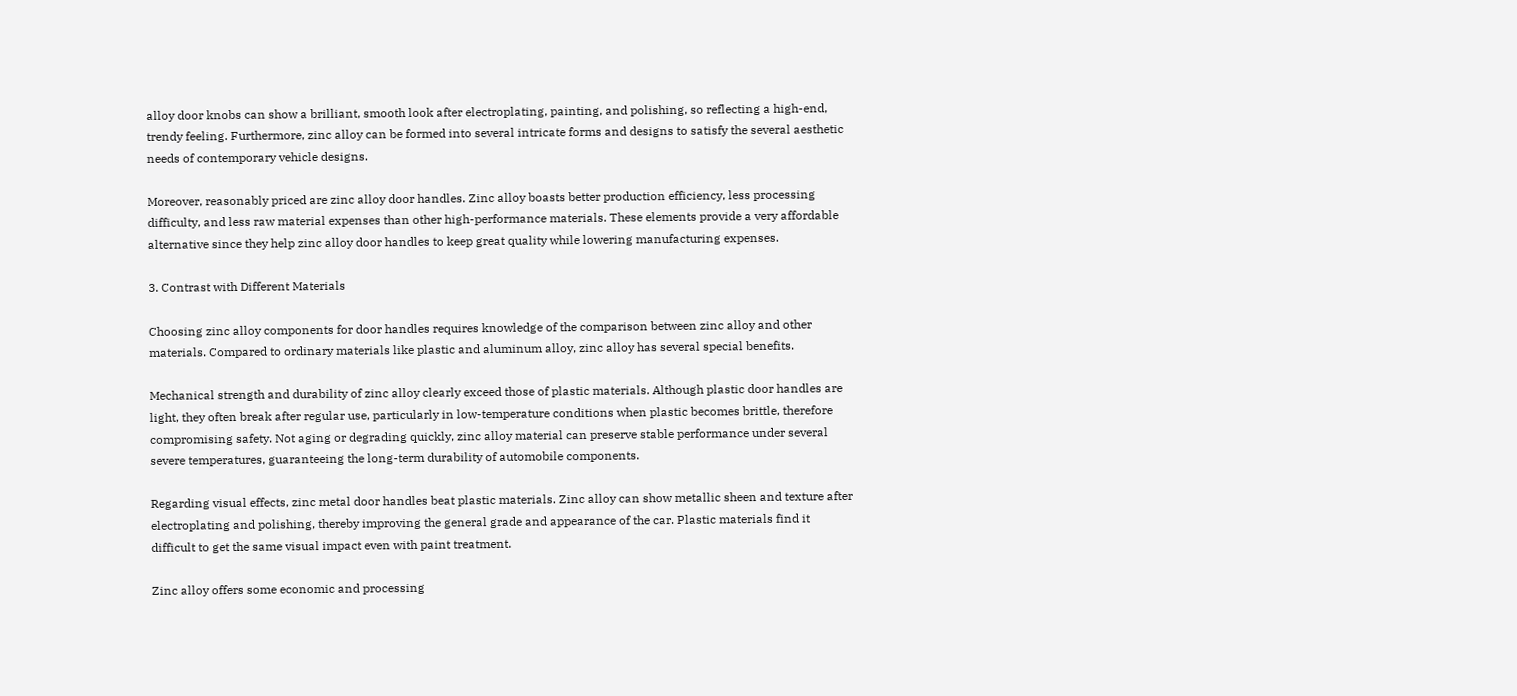alloy door knobs can show a brilliant, smooth look after electroplating, painting, and polishing, so reflecting a high-end, trendy feeling. Furthermore, zinc alloy can be formed into several intricate forms and designs to satisfy the several aesthetic needs of contemporary vehicle designs.

Moreover, reasonably priced are zinc alloy door handles. Zinc alloy boasts better production efficiency, less processing difficulty, and less raw material expenses than other high-performance materials. These elements provide a very affordable alternative since they help zinc alloy door handles to keep great quality while lowering manufacturing expenses.

3. Contrast with Different Materials

Choosing zinc alloy components for door handles requires knowledge of the comparison between zinc alloy and other materials. Compared to ordinary materials like plastic and aluminum alloy, zinc alloy has several special benefits.

Mechanical strength and durability of zinc alloy clearly exceed those of plastic materials. Although plastic door handles are light, they often break after regular use, particularly in low-temperature conditions when plastic becomes brittle, therefore compromising safety. Not aging or degrading quickly, zinc alloy material can preserve stable performance under several severe temperatures, guaranteeing the long-term durability of automobile components.

Regarding visual effects, zinc metal door handles beat plastic materials. Zinc alloy can show metallic sheen and texture after electroplating and polishing, thereby improving the general grade and appearance of the car. Plastic materials find it difficult to get the same visual impact even with paint treatment.

Zinc alloy offers some economic and processing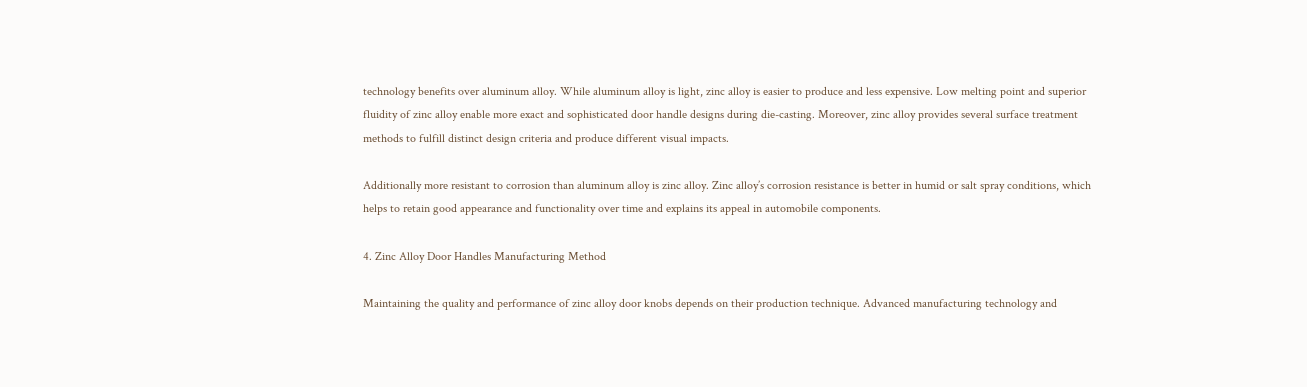technology benefits over aluminum alloy. While aluminum alloy is light, zinc alloy is easier to produce and less expensive. Low melting point and superior fluidity of zinc alloy enable more exact and sophisticated door handle designs during die-casting. Moreover, zinc alloy provides several surface treatment methods to fulfill distinct design criteria and produce different visual impacts.

Additionally more resistant to corrosion than aluminum alloy is zinc alloy. Zinc alloy’s corrosion resistance is better in humid or salt spray conditions, which helps to retain good appearance and functionality over time and explains its appeal in automobile components.

4. Zinc Alloy Door Handles Manufacturing Method

Maintaining the quality and performance of zinc alloy door knobs depends on their production technique. Advanced manufacturing technology and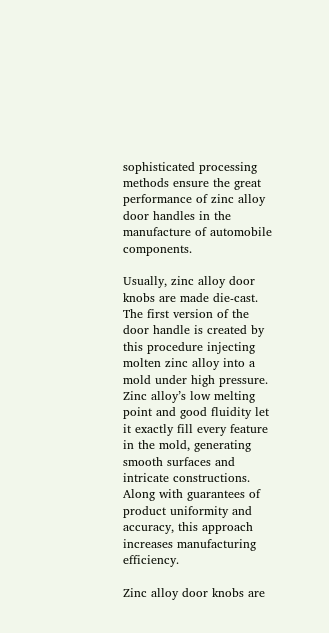sophisticated processing methods ensure the great performance of zinc alloy door handles in the manufacture of automobile components.

Usually, zinc alloy door knobs are made die-cast. The first version of the door handle is created by this procedure injecting molten zinc alloy into a mold under high pressure. Zinc alloy’s low melting point and good fluidity let it exactly fill every feature in the mold, generating smooth surfaces and intricate constructions. Along with guarantees of product uniformity and accuracy, this approach increases manufacturing efficiency.

Zinc alloy door knobs are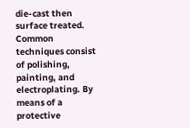die-cast then surface treated. Common techniques consist of polishing, painting, and electroplating. By means of a protective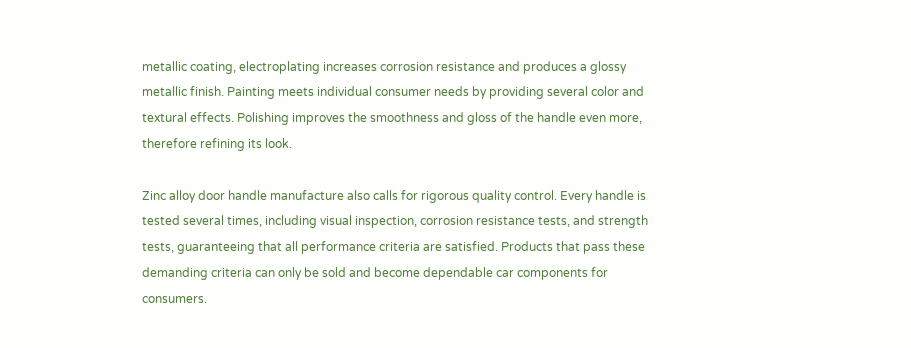metallic coating, electroplating increases corrosion resistance and produces a glossy metallic finish. Painting meets individual consumer needs by providing several color and textural effects. Polishing improves the smoothness and gloss of the handle even more, therefore refining its look.

Zinc alloy door handle manufacture also calls for rigorous quality control. Every handle is tested several times, including visual inspection, corrosion resistance tests, and strength tests, guaranteeing that all performance criteria are satisfied. Products that pass these demanding criteria can only be sold and become dependable car components for consumers.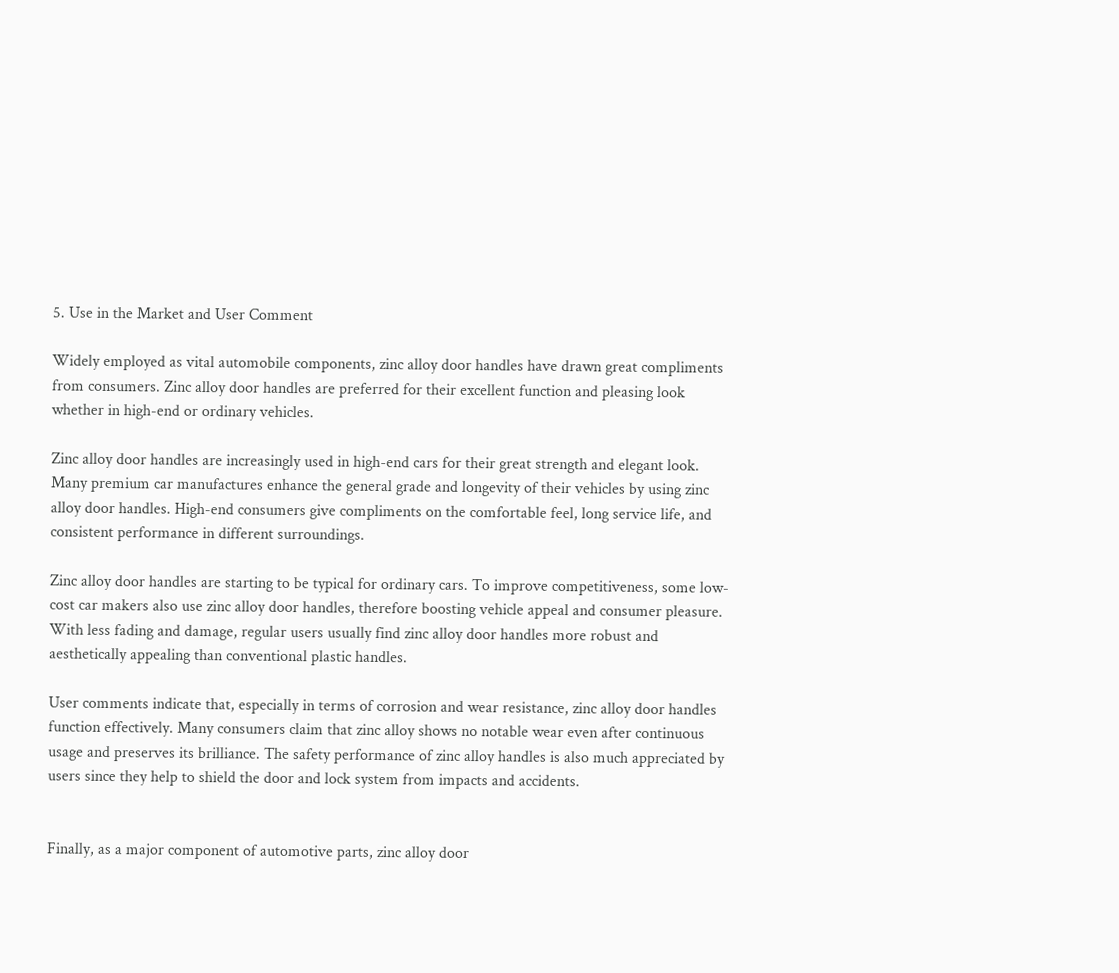5. Use in the Market and User Comment

Widely employed as vital automobile components, zinc alloy door handles have drawn great compliments from consumers. Zinc alloy door handles are preferred for their excellent function and pleasing look whether in high-end or ordinary vehicles.

Zinc alloy door handles are increasingly used in high-end cars for their great strength and elegant look. Many premium car manufactures enhance the general grade and longevity of their vehicles by using zinc alloy door handles. High-end consumers give compliments on the comfortable feel, long service life, and consistent performance in different surroundings.

Zinc alloy door handles are starting to be typical for ordinary cars. To improve competitiveness, some low-cost car makers also use zinc alloy door handles, therefore boosting vehicle appeal and consumer pleasure. With less fading and damage, regular users usually find zinc alloy door handles more robust and aesthetically appealing than conventional plastic handles.

User comments indicate that, especially in terms of corrosion and wear resistance, zinc alloy door handles function effectively. Many consumers claim that zinc alloy shows no notable wear even after continuous usage and preserves its brilliance. The safety performance of zinc alloy handles is also much appreciated by users since they help to shield the door and lock system from impacts and accidents.


Finally, as a major component of automotive parts, zinc alloy door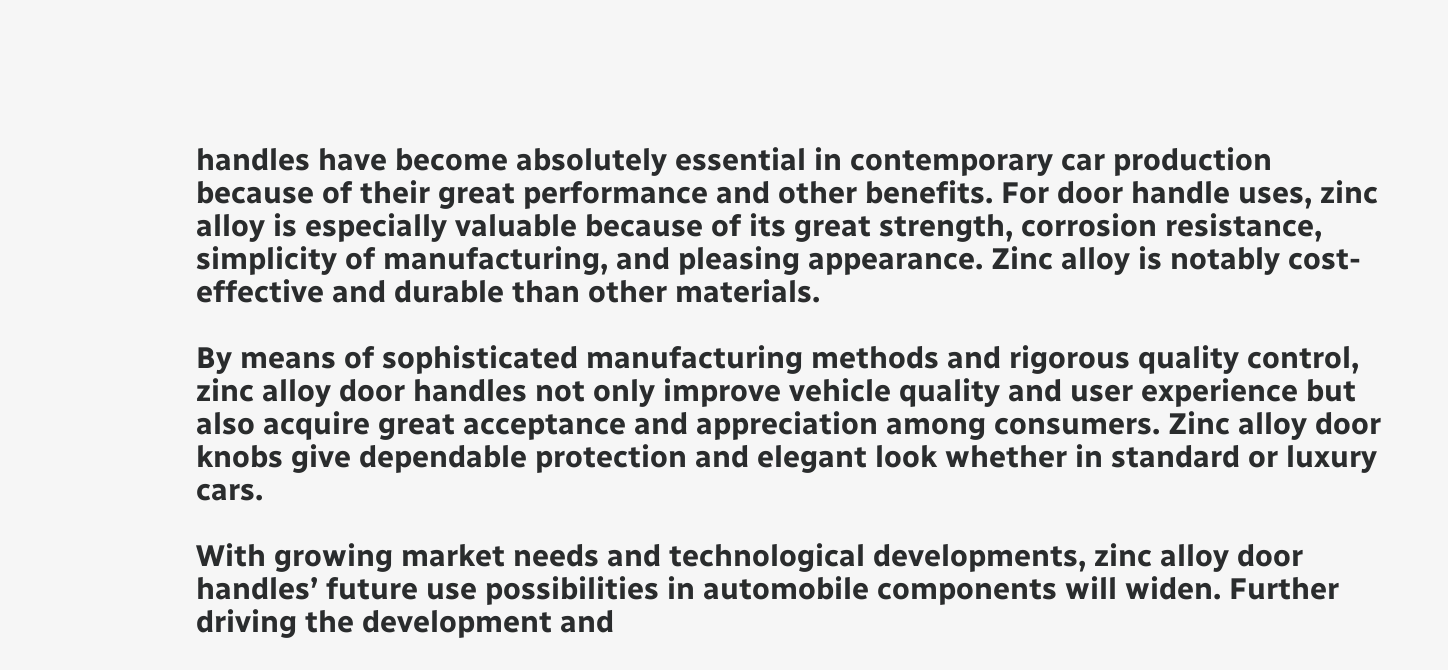handles have become absolutely essential in contemporary car production because of their great performance and other benefits. For door handle uses, zinc alloy is especially valuable because of its great strength, corrosion resistance, simplicity of manufacturing, and pleasing appearance. Zinc alloy is notably cost-effective and durable than other materials.

By means of sophisticated manufacturing methods and rigorous quality control, zinc alloy door handles not only improve vehicle quality and user experience but also acquire great acceptance and appreciation among consumers. Zinc alloy door knobs give dependable protection and elegant look whether in standard or luxury cars.

With growing market needs and technological developments, zinc alloy door handles’ future use possibilities in automobile components will widen. Further driving the development and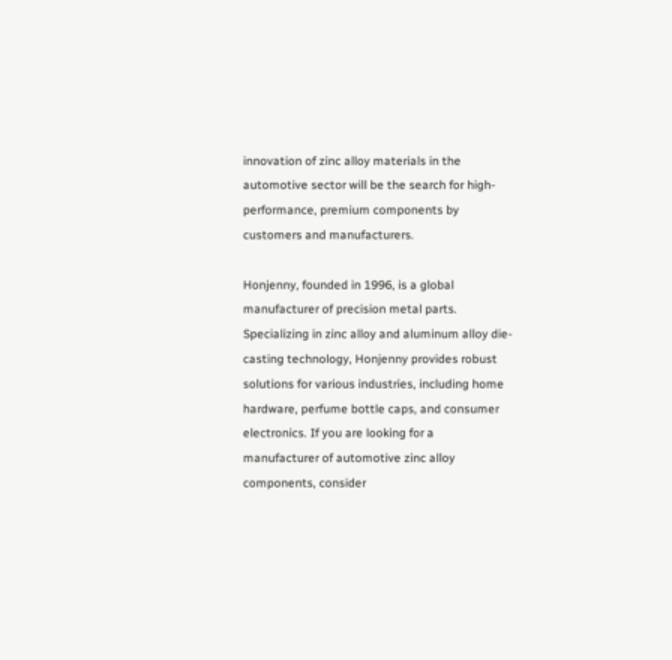innovation of zinc alloy materials in the automotive sector will be the search for high-performance, premium components by customers and manufacturers.

Honjenny, founded in 1996, is a global manufacturer of precision metal parts. Specializing in zinc alloy and aluminum alloy die-casting technology, Honjenny provides robust solutions for various industries, including home hardware, perfume bottle caps, and consumer electronics. If you are looking for a manufacturer of automotive zinc alloy components, consider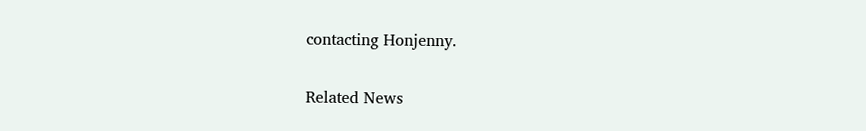contacting Honjenny.

Related News